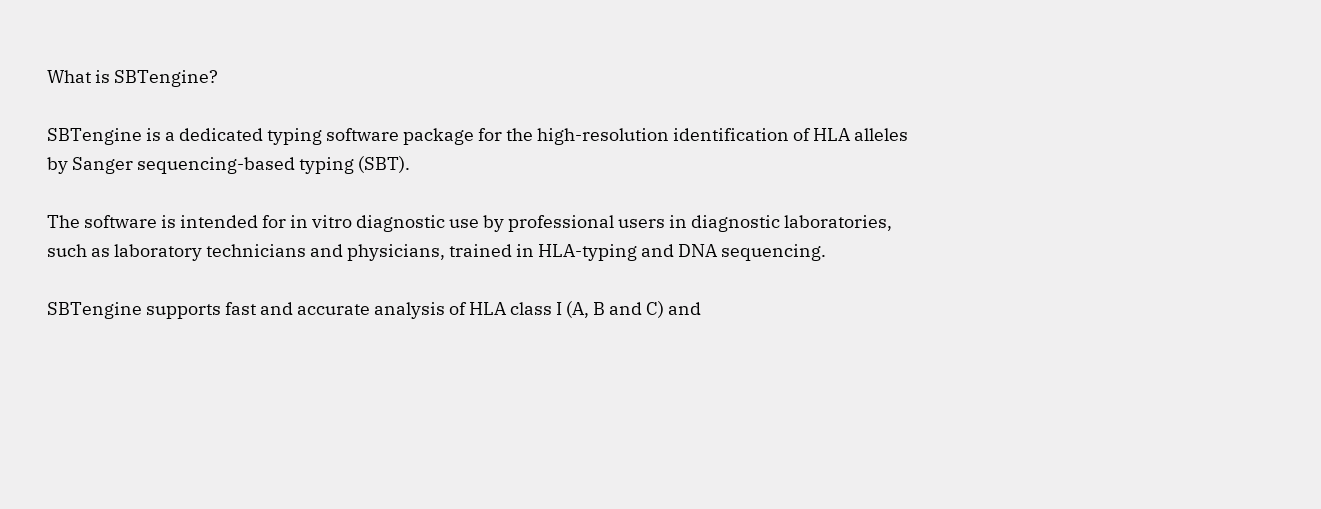What is SBTengine?

SBTengine is a dedicated typing software package for the high-resolution identification of HLA alleles by Sanger sequencing-based typing (SBT).

The software is intended for in vitro diagnostic use by professional users in diagnostic laboratories, such as laboratory technicians and physicians, trained in HLA-typing and DNA sequencing.

SBTengine supports fast and accurate analysis of HLA class I (A, B and C) and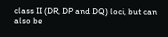class II (DR, DP and DQ) loci, but can also be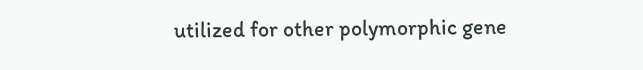utilized for other polymorphic gene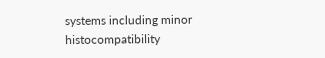systems including minor histocompatibility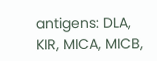antigens: DLA, KIR, MICA, MICB,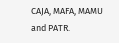CAJA, MAFA, MAMU and PATR.